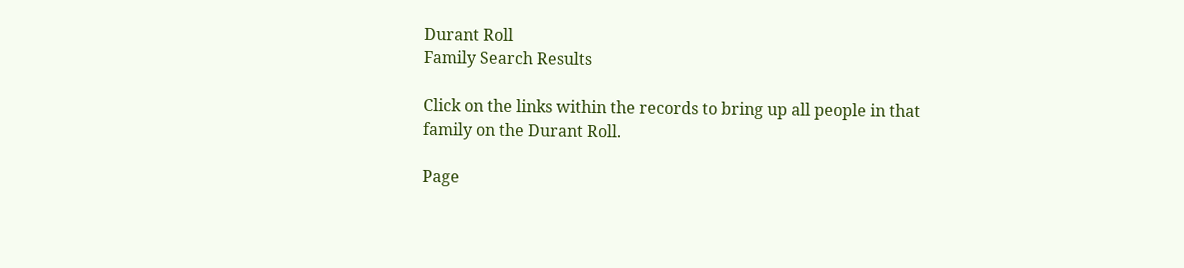Durant Roll
Family Search Results

Click on the links within the records to bring up all people in that family on the Durant Roll.

Page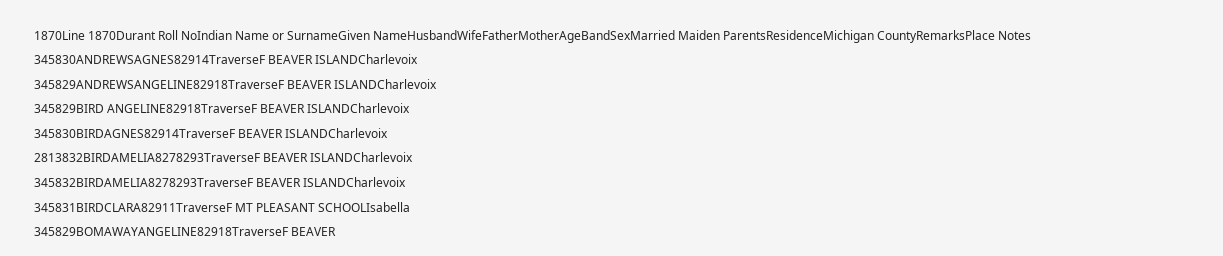1870Line 1870Durant Roll NoIndian Name or SurnameGiven NameHusbandWifeFatherMotherAgeBandSexMarried Maiden ParentsResidenceMichigan CountyRemarksPlace Notes
345830ANDREWSAGNES82914TraverseF BEAVER ISLANDCharlevoix
345829ANDREWSANGELINE82918TraverseF BEAVER ISLANDCharlevoix
345829BIRD ANGELINE82918TraverseF BEAVER ISLANDCharlevoix
345830BIRDAGNES82914TraverseF BEAVER ISLANDCharlevoix
2813832BIRDAMELIA8278293TraverseF BEAVER ISLANDCharlevoix
345832BIRDAMELIA8278293TraverseF BEAVER ISLANDCharlevoix
345831BIRDCLARA82911TraverseF MT PLEASANT SCHOOLIsabella
345829BOMAWAYANGELINE82918TraverseF BEAVER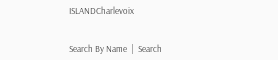ISLANDCharlevoix


Search By Name  |  Search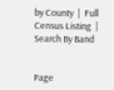by County  |  Full Census Listing  |  Search By Band


Page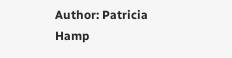Author: Patricia Hamp